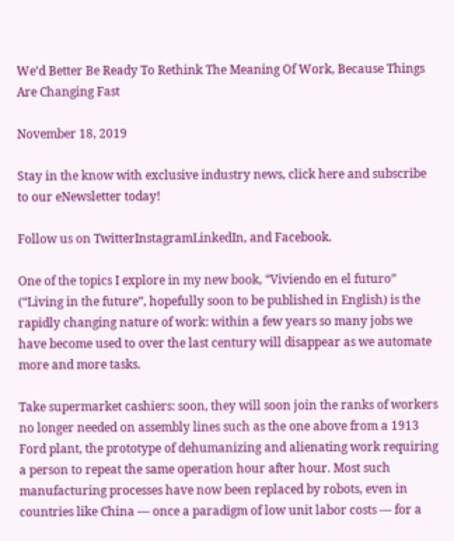We’d Better Be Ready To Rethink The Meaning Of Work, Because Things Are Changing Fast

November 18, 2019

Stay in the know with exclusive industry news, click here and subscribe to our eNewsletter today!

Follow us on TwitterInstagramLinkedIn, and Facebook.

One of the topics I explore in my new book, “Viviendo en el futuro” (“Living in the future”, hopefully soon to be published in English) is the rapidly changing nature of work: within a few years so many jobs we have become used to over the last century will disappear as we automate more and more tasks.

Take supermarket cashiers: soon, they will soon join the ranks of workers no longer needed on assembly lines such as the one above from a 1913 Ford plant, the prototype of dehumanizing and alienating work requiring a person to repeat the same operation hour after hour. Most such manufacturing processes have now been replaced by robots, even in countries like China — once a paradigm of low unit labor costs — for a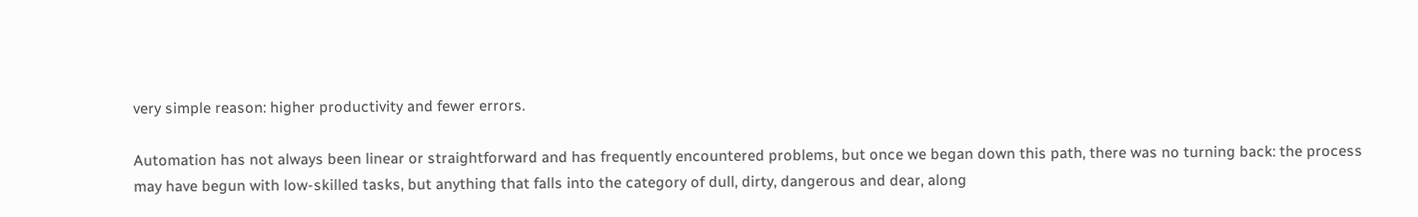very simple reason: higher productivity and fewer errors.

Automation has not always been linear or straightforward and has frequently encountered problems, but once we began down this path, there was no turning back: the process may have begun with low-skilled tasks, but anything that falls into the category of dull, dirty, dangerous and dear, along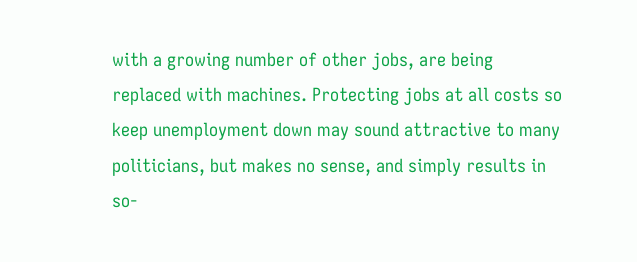with a growing number of other jobs, are being replaced with machines. Protecting jobs at all costs so keep unemployment down may sound attractive to many politicians, but makes no sense, and simply results in so-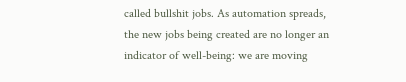called bullshit jobs. As automation spreads, the new jobs being created are no longer an indicator of well-being: we are moving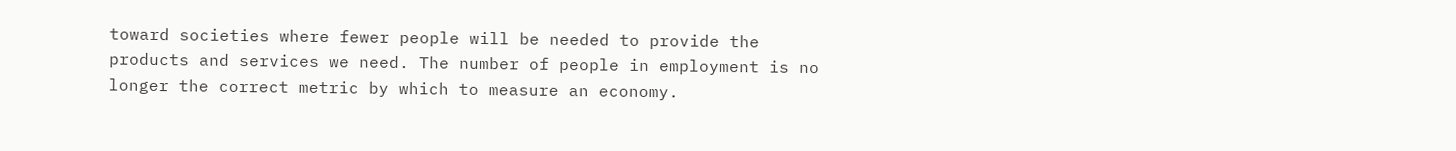toward societies where fewer people will be needed to provide the products and services we need. The number of people in employment is no longer the correct metric by which to measure an economy.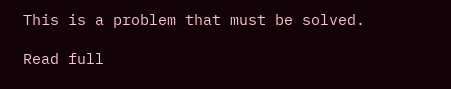This is a problem that must be solved.

Read full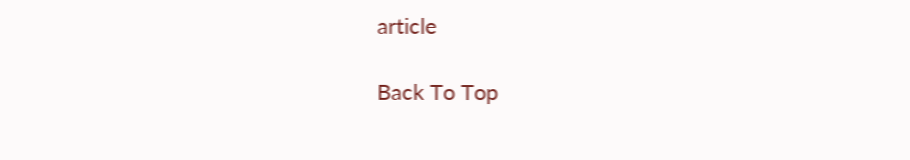article

Back To Top